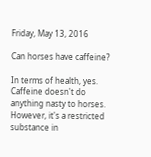Friday, May 13, 2016

Can horses have caffeine?

In terms of health, yes. Caffeine doesn't do anything nasty to horses. However, it's a restricted substance in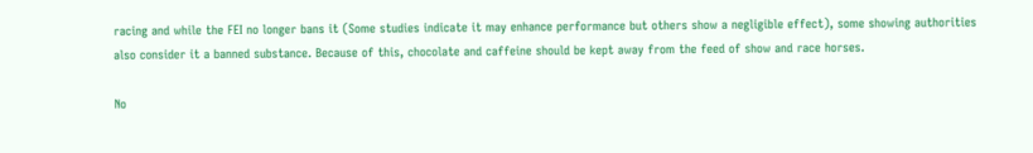racing and while the FEI no longer bans it (Some studies indicate it may enhance performance but others show a negligible effect), some showing authorities also consider it a banned substance. Because of this, chocolate and caffeine should be kept away from the feed of show and race horses.

No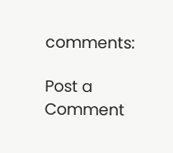comments:

Post a Comment